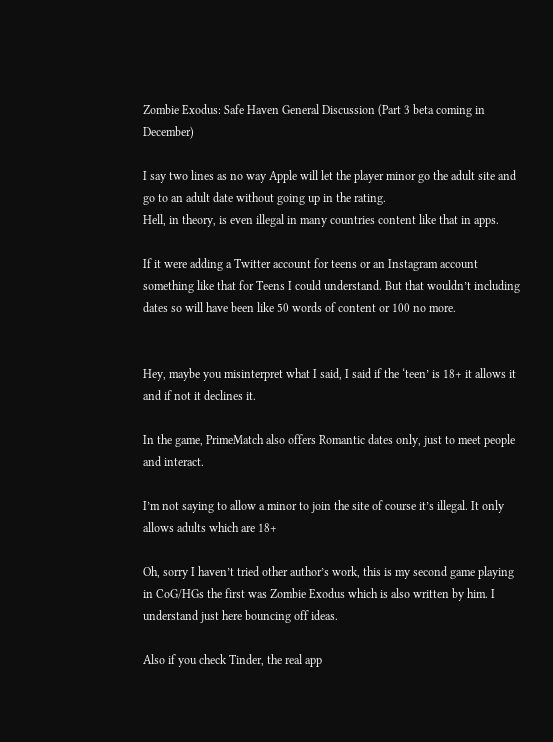Zombie Exodus: Safe Haven General Discussion (Part 3 beta coming in December)

I say two lines as no way Apple will let the player minor go the adult site and go to an adult date without going up in the rating.
Hell, in theory, is even illegal in many countries content like that in apps.

If it were adding a Twitter account for teens or an Instagram account something like that for Teens I could understand. But that wouldn’t including dates so will have been like 50 words of content or 100 no more.


Hey, maybe you misinterpret what I said, I said if the ‘teen’ is 18+ it allows it and if not it declines it.

In the game, PrimeMatch also offers Romantic dates only, just to meet people and interact.

I’m not saying to allow a minor to join the site of course it’s illegal. It only allows adults which are 18+

Oh, sorry I haven’t tried other author’s work, this is my second game playing in CoG/HGs the first was Zombie Exodus which is also written by him. I understand just here bouncing off ideas.

Also if you check Tinder, the real app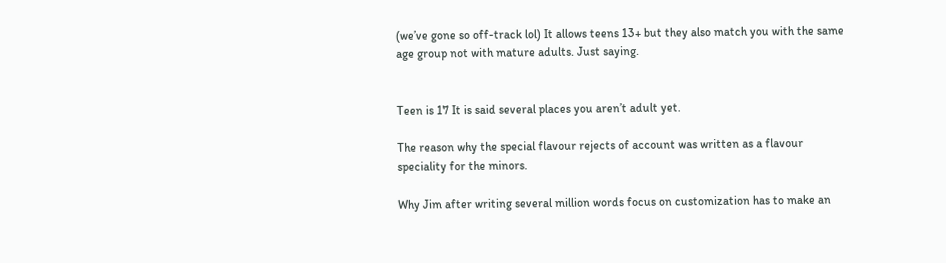(we’ve gone so off-track lol) It allows teens 13+ but they also match you with the same age group not with mature adults. Just saying.


Teen is 17 It is said several places you aren’t adult yet.

The reason why the special flavour rejects of account was written as a flavour speciality for the minors.

Why Jim after writing several million words focus on customization has to make an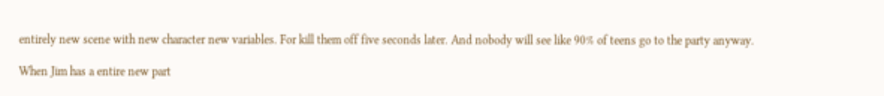entirely new scene with new character new variables. For kill them off five seconds later. And nobody will see like 90% of teens go to the party anyway.

When Jim has a entire new part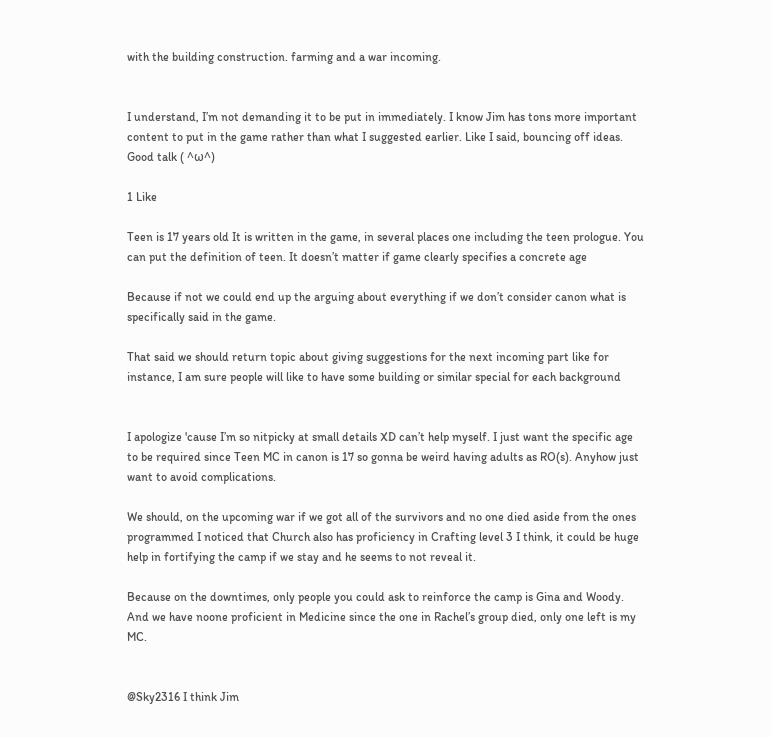with the building construction. farming and a war incoming.


I understand, I’m not demanding it to be put in immediately. I know Jim has tons more important content to put in the game rather than what I suggested earlier. Like I said, bouncing off ideas. Good talk ( ^ω^)

1 Like

Teen is 17 years old It is written in the game, in several places one including the teen prologue. You can put the definition of teen. It doesn’t matter if game clearly specifies a concrete age

Because if not we could end up the arguing about everything if we don’t consider canon what is specifically said in the game.

That said we should return topic about giving suggestions for the next incoming part like for instance, I am sure people will like to have some building or similar special for each background


I apologize 'cause I’m so nitpicky at small details XD can’t help myself. I just want the specific age to be required since Teen MC in canon is 17 so gonna be weird having adults as RO(s). Anyhow just want to avoid complications.

We should, on the upcoming war if we got all of the survivors and no one died aside from the ones programmed I noticed that Church also has proficiency in Crafting level 3 I think, it could be huge help in fortifying the camp if we stay and he seems to not reveal it.

Because on the downtimes, only people you could ask to reinforce the camp is Gina and Woody. And we have noone proficient in Medicine since the one in Rachel’s group died, only one left is my MC.


@Sky2316 I think Jim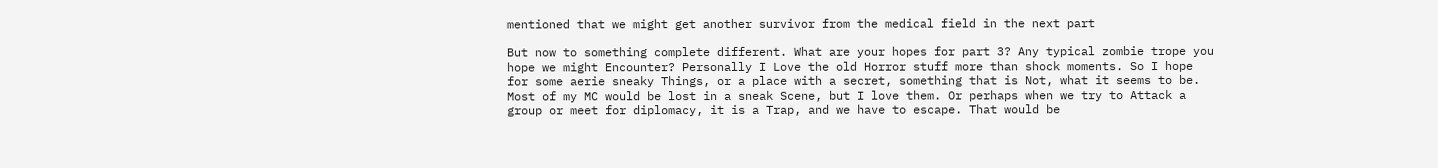mentioned that we might get another survivor from the medical field in the next part

But now to something complete different. What are your hopes for part 3? Any typical zombie trope you hope we might Encounter? Personally I Love the old Horror stuff more than shock moments. So I hope for some aerie sneaky Things, or a place with a secret, something that is Not, what it seems to be. Most of my MC would be lost in a sneak Scene, but I love them. Or perhaps when we try to Attack a group or meet for diplomacy, it is a Trap, and we have to escape. That would be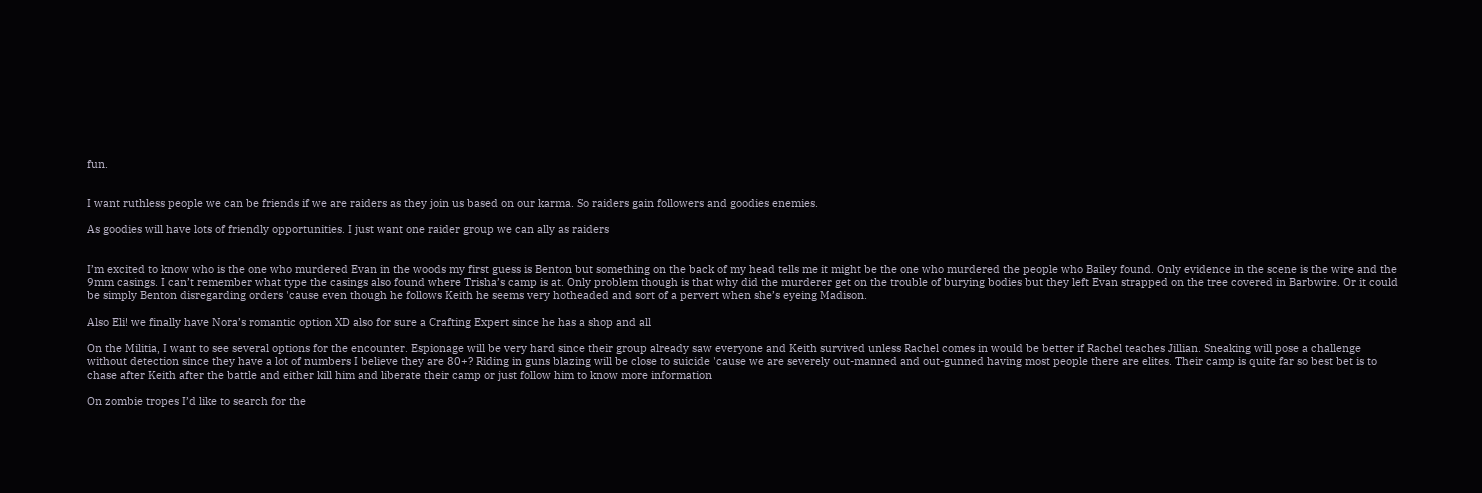fun.


I want ruthless people we can be friends if we are raiders as they join us based on our karma. So raiders gain followers and goodies enemies.

As goodies will have lots of friendly opportunities. I just want one raider group we can ally as raiders


I’m excited to know who is the one who murdered Evan in the woods my first guess is Benton but something on the back of my head tells me it might be the one who murdered the people who Bailey found. Only evidence in the scene is the wire and the 9mm casings. I can’t remember what type the casings also found where Trisha’s camp is at. Only problem though is that why did the murderer get on the trouble of burying bodies but they left Evan strapped on the tree covered in Barbwire. Or it could be simply Benton disregarding orders 'cause even though he follows Keith he seems very hotheaded and sort of a pervert when she’s eyeing Madison.

Also Eli! we finally have Nora’s romantic option XD also for sure a Crafting Expert since he has a shop and all

On the Militia, I want to see several options for the encounter. Espionage will be very hard since their group already saw everyone and Keith survived unless Rachel comes in would be better if Rachel teaches Jillian. Sneaking will pose a challenge without detection since they have a lot of numbers I believe they are 80+? Riding in guns blazing will be close to suicide 'cause we are severely out-manned and out-gunned having most people there are elites. Their camp is quite far so best bet is to chase after Keith after the battle and either kill him and liberate their camp or just follow him to know more information

On zombie tropes I’d like to search for the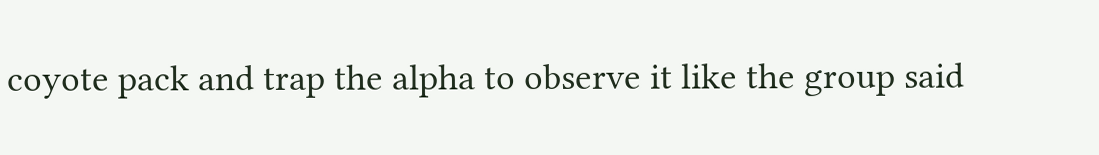coyote pack and trap the alpha to observe it like the group said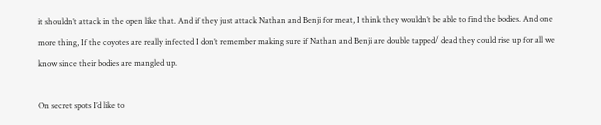it shouldn’t attack in the open like that. And if they just attack Nathan and Benji for meat, I think they wouldn’t be able to find the bodies. And one more thing, If the coyotes are really infected I don’t remember making sure if Nathan and Benji are double tapped/ dead they could rise up for all we know since their bodies are mangled up.

On secret spots I’d like to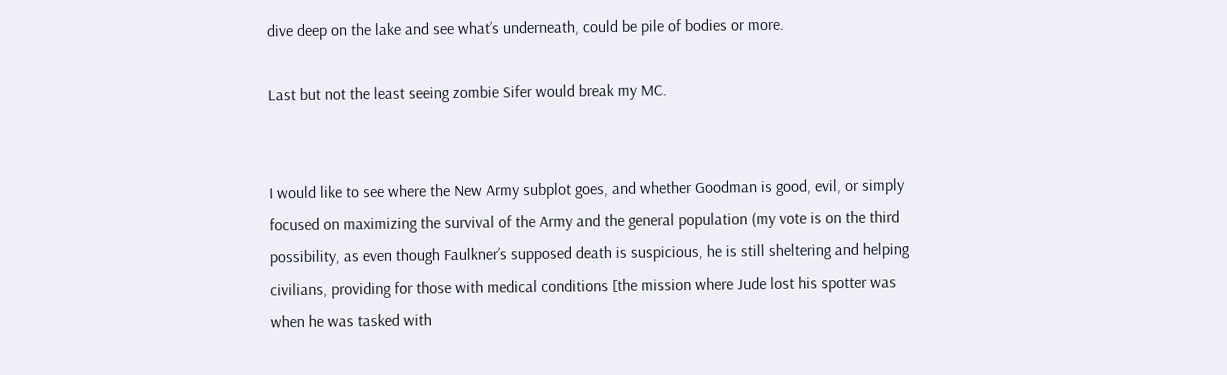dive deep on the lake and see what’s underneath, could be pile of bodies or more.

Last but not the least seeing zombie Sifer would break my MC.


I would like to see where the New Army subplot goes, and whether Goodman is good, evil, or simply focused on maximizing the survival of the Army and the general population (my vote is on the third possibility, as even though Faulkner’s supposed death is suspicious, he is still sheltering and helping civilians, providing for those with medical conditions [the mission where Jude lost his spotter was when he was tasked with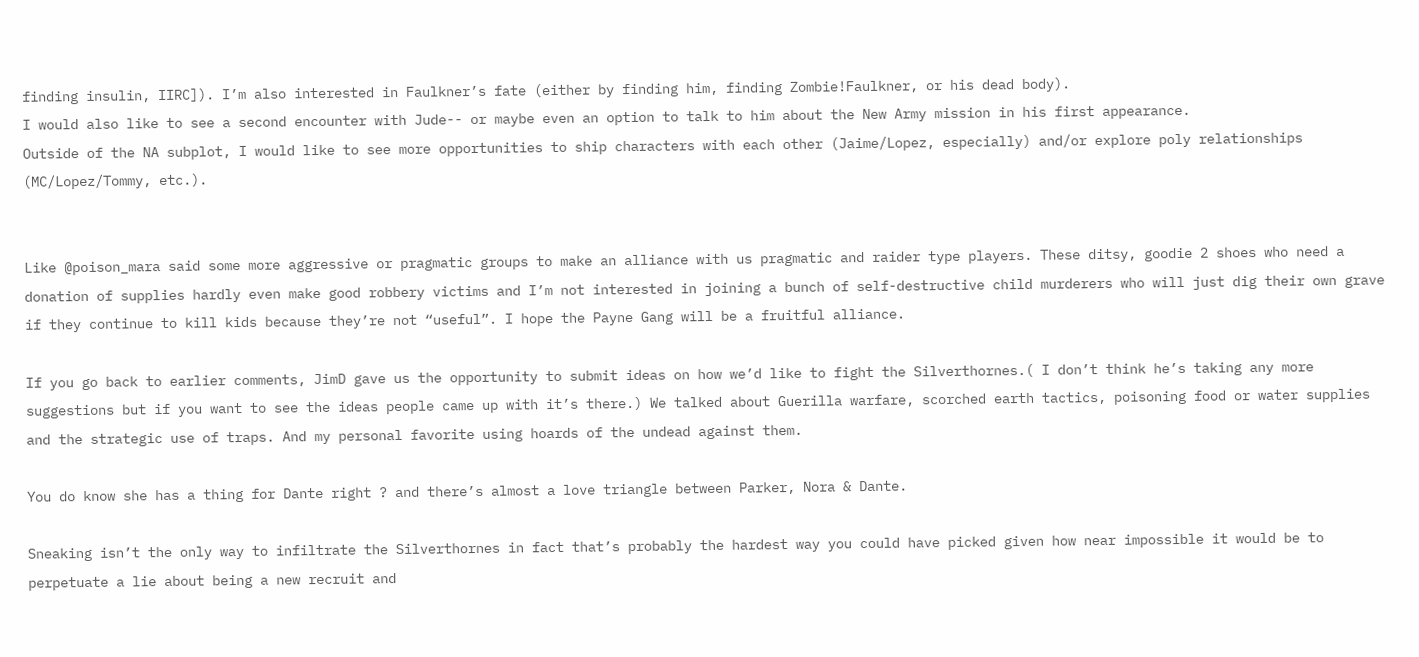finding insulin, IIRC]). I’m also interested in Faulkner’s fate (either by finding him, finding Zombie!Faulkner, or his dead body).
I would also like to see a second encounter with Jude-- or maybe even an option to talk to him about the New Army mission in his first appearance.
Outside of the NA subplot, I would like to see more opportunities to ship characters with each other (Jaime/Lopez, especially) and/or explore poly relationships (MC/Lopez/Tommy, etc.).


Like @poison_mara said some more aggressive or pragmatic groups to make an alliance with us pragmatic and raider type players. These ditsy, goodie 2 shoes who need a donation of supplies hardly even make good robbery victims and I’m not interested in joining a bunch of self-destructive child murderers who will just dig their own grave if they continue to kill kids because they’re not “useful”. I hope the Payne Gang will be a fruitful alliance.

If you go back to earlier comments, JimD gave us the opportunity to submit ideas on how we’d like to fight the Silverthornes.( I don’t think he’s taking any more suggestions but if you want to see the ideas people came up with it’s there.) We talked about Guerilla warfare, scorched earth tactics, poisoning food or water supplies and the strategic use of traps. And my personal favorite using hoards of the undead against them.

You do know she has a thing for Dante right ? and there’s almost a love triangle between Parker, Nora & Dante.

Sneaking isn’t the only way to infiltrate the Silverthornes in fact that’s probably the hardest way you could have picked given how near impossible it would be to perpetuate a lie about being a new recruit and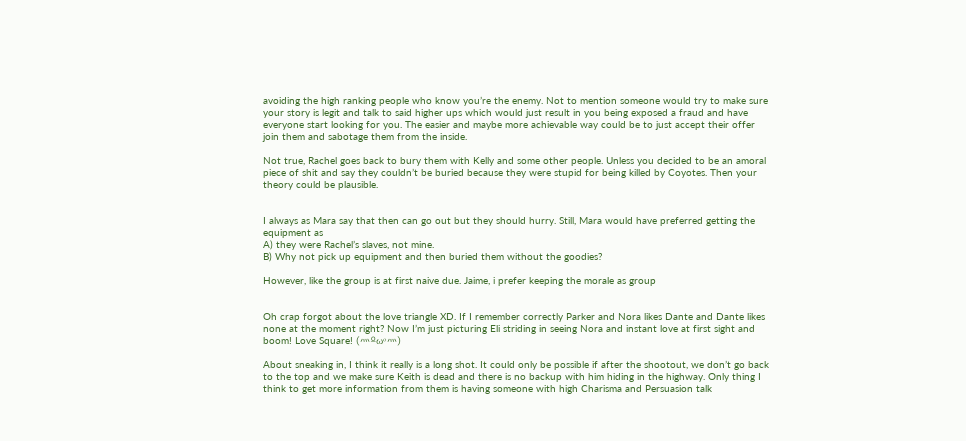avoiding the high ranking people who know you’re the enemy. Not to mention someone would try to make sure your story is legit and talk to said higher ups which would just result in you being exposed a fraud and have everyone start looking for you. The easier and maybe more achievable way could be to just accept their offer join them and sabotage them from the inside.

Not true, Rachel goes back to bury them with Kelly and some other people. Unless you decided to be an amoral piece of shit and say they couldn’t be buried because they were stupid for being killed by Coyotes. Then your theory could be plausible.


I always as Mara say that then can go out but they should hurry. Still, Mara would have preferred getting the equipment as
A) they were Rachel’s slaves, not mine.
B) Why not pick up equipment and then buried them without the goodies?

However, like the group is at first naive due. Jaime, i prefer keeping the morale as group


Oh crap forgot about the love triangle XD. If I remember correctly Parker and Nora likes Dante and Dante likes none at the moment right? Now I’m just picturing Eli striding in seeing Nora and instant love at first sight and boom! Love Square! (灬ºωº灬)

About sneaking in, I think it really is a long shot. It could only be possible if after the shootout, we don’t go back to the top and we make sure Keith is dead and there is no backup with him hiding in the highway. Only thing I think to get more information from them is having someone with high Charisma and Persuasion talk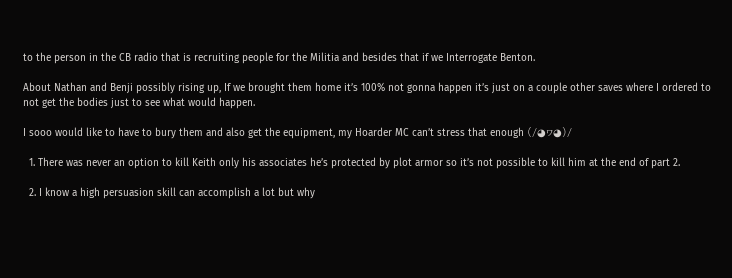to the person in the CB radio that is recruiting people for the Militia and besides that if we Interrogate Benton.

About Nathan and Benji possibly rising up, If we brought them home it’s 100% not gonna happen it’s just on a couple other saves where I ordered to not get the bodies just to see what would happen.

I sooo would like to have to bury them and also get the equipment, my Hoarder MC can’t stress that enough (/◕ヮ◕)/

  1. There was never an option to kill Keith only his associates he’s protected by plot armor so it’s not possible to kill him at the end of part 2.

  2. I know a high persuasion skill can accomplish a lot but why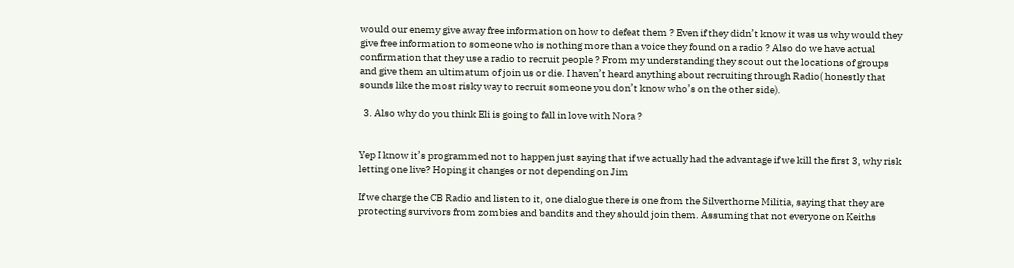would our enemy give away free information on how to defeat them ? Even if they didn’t know it was us why would they give free information to someone who is nothing more than a voice they found on a radio ? Also do we have actual confirmation that they use a radio to recruit people ? From my understanding they scout out the locations of groups and give them an ultimatum of join us or die. I haven’t heard anything about recruiting through Radio( honestly that sounds like the most risky way to recruit someone you don’t know who’s on the other side).

  3. Also why do you think Eli is going to fall in love with Nora ?


Yep I know it’s programmed not to happen just saying that if we actually had the advantage if we kill the first 3, why risk letting one live? Hoping it changes or not depending on Jim

If we charge the CB Radio and listen to it, one dialogue there is one from the Silverthorne Militia, saying that they are protecting survivors from zombies and bandits and they should join them. Assuming that not everyone on Keiths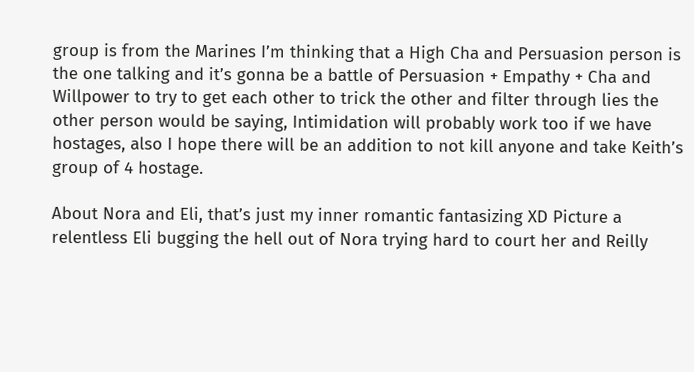group is from the Marines I’m thinking that a High Cha and Persuasion person is the one talking and it’s gonna be a battle of Persuasion + Empathy + Cha and Willpower to try to get each other to trick the other and filter through lies the other person would be saying, Intimidation will probably work too if we have hostages, also I hope there will be an addition to not kill anyone and take Keith’s group of 4 hostage.

About Nora and Eli, that’s just my inner romantic fantasizing XD Picture a relentless Eli bugging the hell out of Nora trying hard to court her and Reilly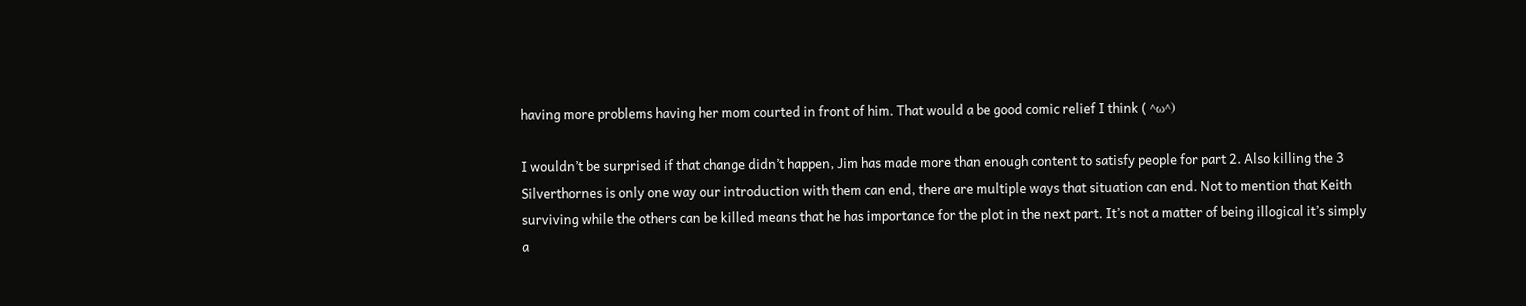having more problems having her mom courted in front of him. That would a be good comic relief I think ( ^ω^)

I wouldn’t be surprised if that change didn’t happen, Jim has made more than enough content to satisfy people for part 2. Also killing the 3 Silverthornes is only one way our introduction with them can end, there are multiple ways that situation can end. Not to mention that Keith surviving while the others can be killed means that he has importance for the plot in the next part. It’s not a matter of being illogical it’s simply a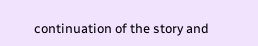continuation of the story and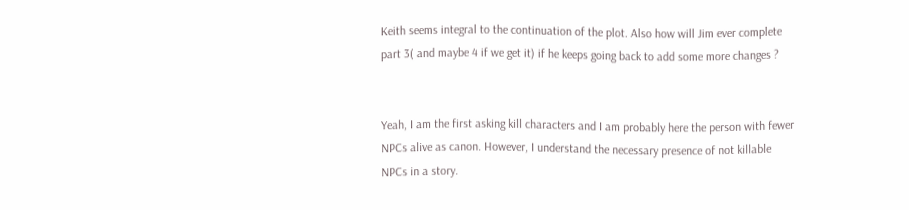Keith seems integral to the continuation of the plot. Also how will Jim ever complete part 3( and maybe 4 if we get it) if he keeps going back to add some more changes ?


Yeah, I am the first asking kill characters and I am probably here the person with fewer NPCs alive as canon. However, I understand the necessary presence of not killable NPCs in a story.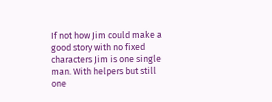If not how Jim could make a good story with no fixed characters Jim is one single man. With helpers but still one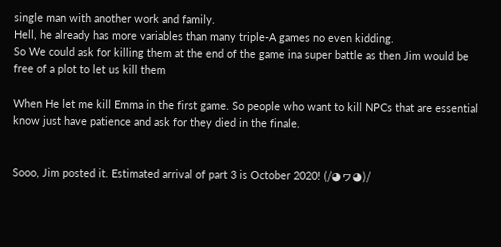single man with another work and family.
Hell, he already has more variables than many triple-A games no even kidding.
So We could ask for killing them at the end of the game ina super battle as then Jim would be free of a plot to let us kill them

When He let me kill Emma in the first game. So people who want to kill NPCs that are essential know just have patience and ask for they died in the finale.


Sooo, Jim posted it. Estimated arrival of part 3 is October 2020! (/◕ヮ◕)/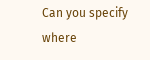Can you specify where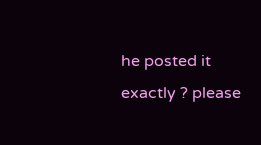he posted it exactly ? please